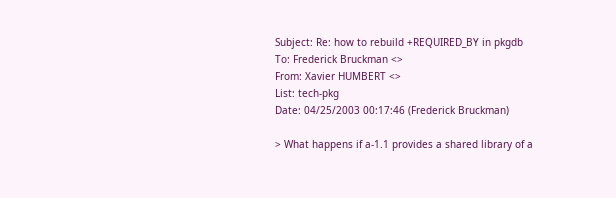Subject: Re: how to rebuild +REQUIRED_BY in pkgdb
To: Frederick Bruckman <>
From: Xavier HUMBERT <>
List: tech-pkg
Date: 04/25/2003 00:17:46 (Frederick Bruckman)

> What happens if a-1.1 provides a shared library of a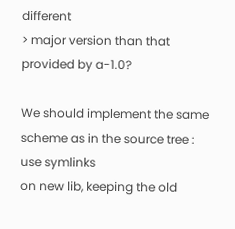different
> major version than that provided by a-1.0?

We should implement the same scheme as in the source tree : use symlinks
on new lib, keeping the old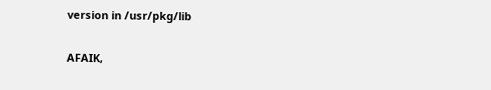version in /usr/pkg/lib

AFAIK,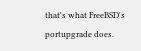that's what FreeBSD's portupgrade does.